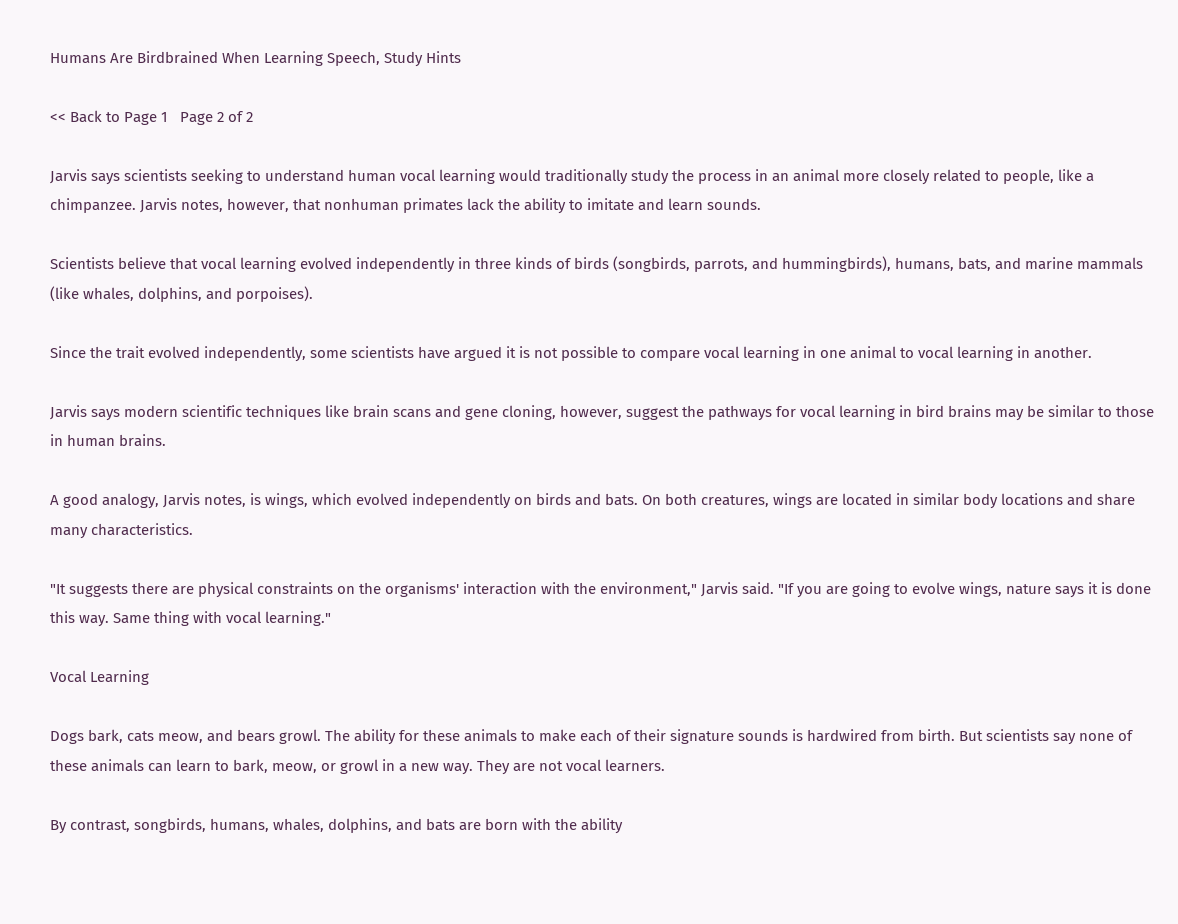Humans Are Birdbrained When Learning Speech, Study Hints

<< Back to Page 1   Page 2 of 2

Jarvis says scientists seeking to understand human vocal learning would traditionally study the process in an animal more closely related to people, like a chimpanzee. Jarvis notes, however, that nonhuman primates lack the ability to imitate and learn sounds.

Scientists believe that vocal learning evolved independently in three kinds of birds (songbirds, parrots, and hummingbirds), humans, bats, and marine mammals (like whales, dolphins, and porpoises).

Since the trait evolved independently, some scientists have argued it is not possible to compare vocal learning in one animal to vocal learning in another.

Jarvis says modern scientific techniques like brain scans and gene cloning, however, suggest the pathways for vocal learning in bird brains may be similar to those in human brains.

A good analogy, Jarvis notes, is wings, which evolved independently on birds and bats. On both creatures, wings are located in similar body locations and share many characteristics.

"It suggests there are physical constraints on the organisms' interaction with the environment," Jarvis said. "If you are going to evolve wings, nature says it is done this way. Same thing with vocal learning."

Vocal Learning

Dogs bark, cats meow, and bears growl. The ability for these animals to make each of their signature sounds is hardwired from birth. But scientists say none of these animals can learn to bark, meow, or growl in a new way. They are not vocal learners.

By contrast, songbirds, humans, whales, dolphins, and bats are born with the ability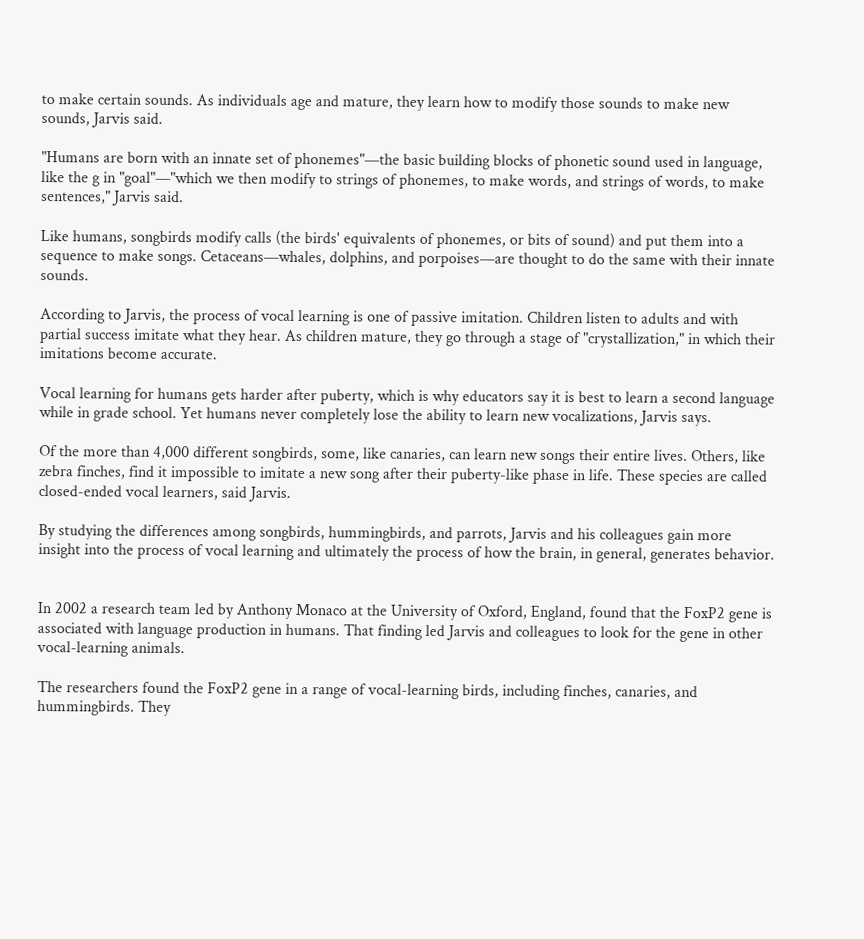to make certain sounds. As individuals age and mature, they learn how to modify those sounds to make new sounds, Jarvis said.

"Humans are born with an innate set of phonemes"—the basic building blocks of phonetic sound used in language, like the g in "goal"—"which we then modify to strings of phonemes, to make words, and strings of words, to make sentences," Jarvis said.

Like humans, songbirds modify calls (the birds' equivalents of phonemes, or bits of sound) and put them into a sequence to make songs. Cetaceans—whales, dolphins, and porpoises—are thought to do the same with their innate sounds.

According to Jarvis, the process of vocal learning is one of passive imitation. Children listen to adults and with partial success imitate what they hear. As children mature, they go through a stage of "crystallization," in which their imitations become accurate.

Vocal learning for humans gets harder after puberty, which is why educators say it is best to learn a second language while in grade school. Yet humans never completely lose the ability to learn new vocalizations, Jarvis says.

Of the more than 4,000 different songbirds, some, like canaries, can learn new songs their entire lives. Others, like zebra finches, find it impossible to imitate a new song after their puberty-like phase in life. These species are called closed-ended vocal learners, said Jarvis.

By studying the differences among songbirds, hummingbirds, and parrots, Jarvis and his colleagues gain more insight into the process of vocal learning and ultimately the process of how the brain, in general, generates behavior.


In 2002 a research team led by Anthony Monaco at the University of Oxford, England, found that the FoxP2 gene is associated with language production in humans. That finding led Jarvis and colleagues to look for the gene in other vocal-learning animals.

The researchers found the FoxP2 gene in a range of vocal-learning birds, including finches, canaries, and hummingbirds. They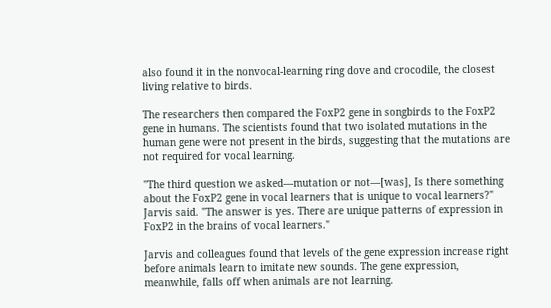also found it in the nonvocal-learning ring dove and crocodile, the closest living relative to birds.

The researchers then compared the FoxP2 gene in songbirds to the FoxP2 gene in humans. The scientists found that two isolated mutations in the human gene were not present in the birds, suggesting that the mutations are not required for vocal learning.

"The third question we asked—mutation or not—[was], Is there something about the FoxP2 gene in vocal learners that is unique to vocal learners?" Jarvis said. "The answer is yes. There are unique patterns of expression in FoxP2 in the brains of vocal learners."

Jarvis and colleagues found that levels of the gene expression increase right before animals learn to imitate new sounds. The gene expression, meanwhile, falls off when animals are not learning.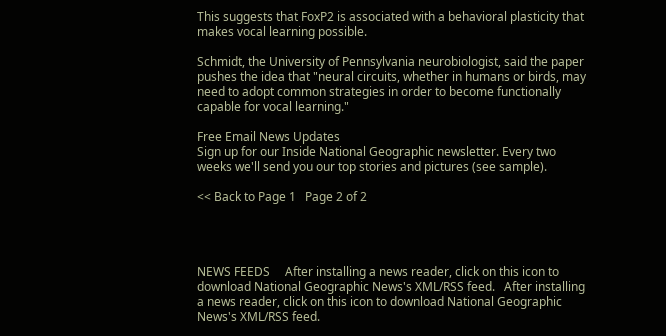This suggests that FoxP2 is associated with a behavioral plasticity that makes vocal learning possible.

Schmidt, the University of Pennsylvania neurobiologist, said the paper pushes the idea that "neural circuits, whether in humans or birds, may need to adopt common strategies in order to become functionally capable for vocal learning."

Free Email News Updates
Sign up for our Inside National Geographic newsletter. Every two weeks we'll send you our top stories and pictures (see sample).

<< Back to Page 1   Page 2 of 2




NEWS FEEDS     After installing a news reader, click on this icon to download National Geographic News's XML/RSS feed.   After installing a news reader, click on this icon to download National Geographic News's XML/RSS feed.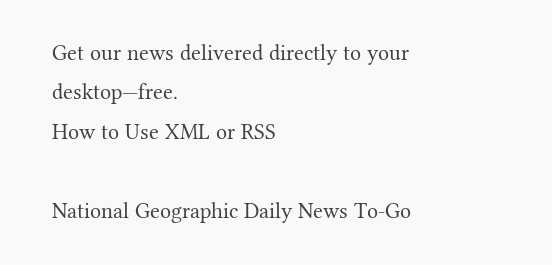Get our news delivered directly to your desktop—free.
How to Use XML or RSS

National Geographic Daily News To-Go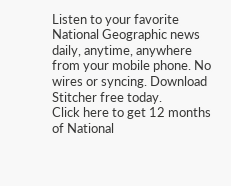Listen to your favorite National Geographic news daily, anytime, anywhere from your mobile phone. No wires or syncing. Download Stitcher free today.
Click here to get 12 months of National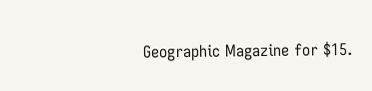Geographic Magazine for $15.